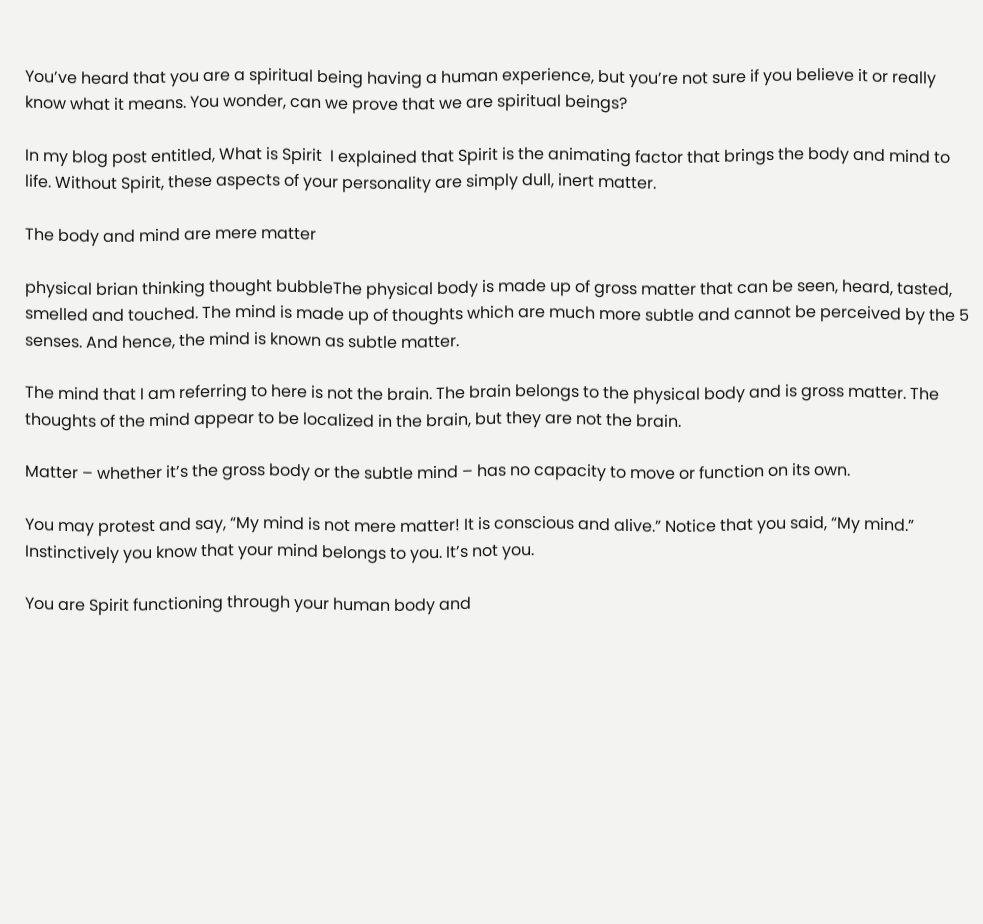You’ve heard that you are a spiritual being having a human experience, but you’re not sure if you believe it or really know what it means. You wonder, can we prove that we are spiritual beings?

In my blog post entitled, What is Spirit  I explained that Spirit is the animating factor that brings the body and mind to life. Without Spirit, these aspects of your personality are simply dull, inert matter.

The body and mind are mere matter

physical brian thinking thought bubbleThe physical body is made up of gross matter that can be seen, heard, tasted, smelled and touched. The mind is made up of thoughts which are much more subtle and cannot be perceived by the 5 senses. And hence, the mind is known as subtle matter.

The mind that I am referring to here is not the brain. The brain belongs to the physical body and is gross matter. The thoughts of the mind appear to be localized in the brain, but they are not the brain.

Matter – whether it’s the gross body or the subtle mind – has no capacity to move or function on its own.

You may protest and say, “My mind is not mere matter! It is conscious and alive.” Notice that you said, “My mind.” Instinctively you know that your mind belongs to you. It’s not you.

You are Spirit functioning through your human body and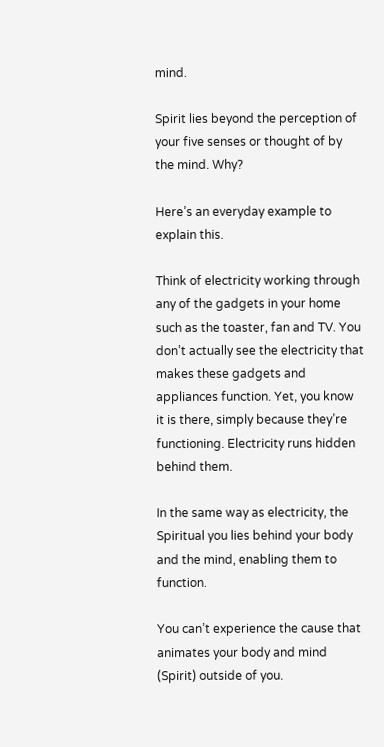mind.

Spirit lies beyond the perception of your five senses or thought of by the mind. Why?

Here’s an everyday example to explain this.

Think of electricity working through any of the gadgets in your home such as the toaster, fan and TV. You don’t actually see the electricity that makes these gadgets and appliances function. Yet, you know it is there, simply because they’re functioning. Electricity runs hidden behind them.

In the same way as electricity, the Spiritual you lies behind your body and the mind, enabling them to function.

You can’t experience the cause that animates your body and mind (Spirit) outside of you.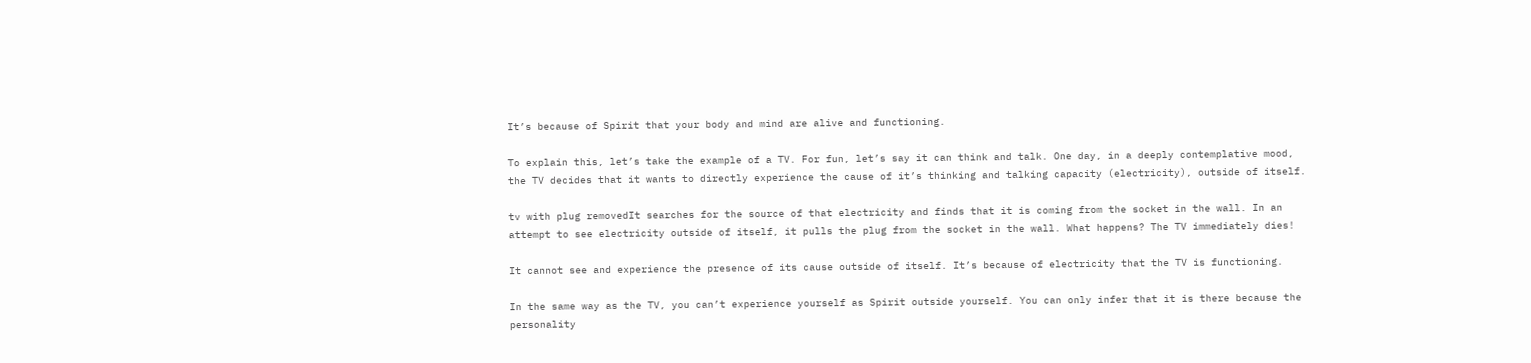It’s because of Spirit that your body and mind are alive and functioning.

To explain this, let’s take the example of a TV. For fun, let’s say it can think and talk. One day, in a deeply contemplative mood, the TV decides that it wants to directly experience the cause of it’s thinking and talking capacity (electricity), outside of itself.

tv with plug removedIt searches for the source of that electricity and finds that it is coming from the socket in the wall. In an attempt to see electricity outside of itself, it pulls the plug from the socket in the wall. What happens? The TV immediately dies!

It cannot see and experience the presence of its cause outside of itself. It’s because of electricity that the TV is functioning.

In the same way as the TV, you can’t experience yourself as Spirit outside yourself. You can only infer that it is there because the personality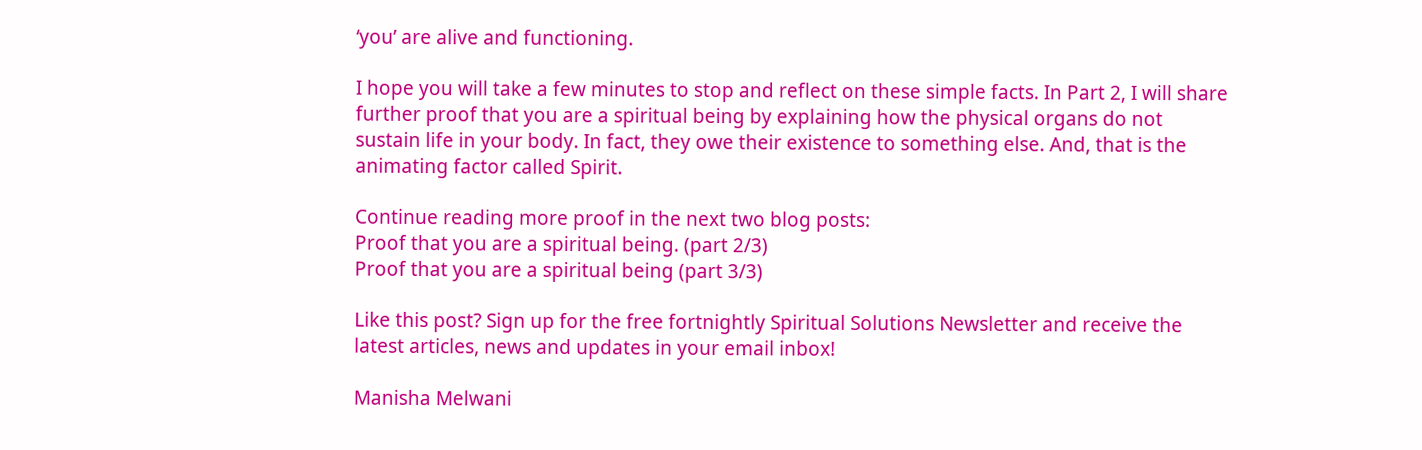‘you’ are alive and functioning.

I hope you will take a few minutes to stop and reflect on these simple facts. In Part 2, I will share further proof that you are a spiritual being by explaining how the physical organs do not sustain life in your body. In fact, they owe their existence to something else. And, that is the animating factor called Spirit.

Continue reading more proof in the next two blog posts:
Proof that you are a spiritual being. (part 2/3)
Proof that you are a spiritual being (part 3/3)

Like this post? Sign up for the free fortnightly Spiritual Solutions Newsletter and receive the latest articles, news and updates in your email inbox!

Manisha Melwani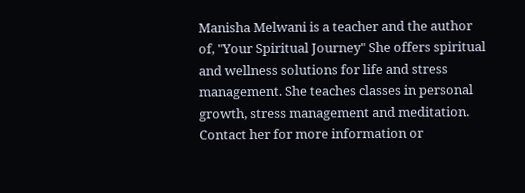Manisha Melwani is a teacher and the author of, "Your Spiritual Journey" She offers spiritual and wellness solutions for life and stress management. She teaches classes in personal growth, stress management and meditation. Contact her for more information or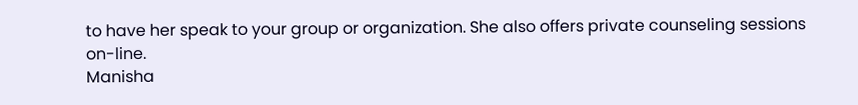to have her speak to your group or organization. She also offers private counseling sessions on-line.
Manisha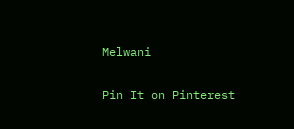Melwani

Pin It on Pinterest